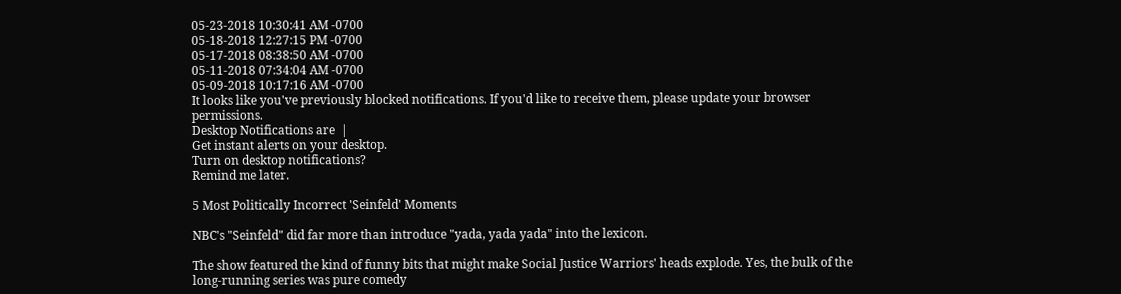05-23-2018 10:30:41 AM -0700
05-18-2018 12:27:15 PM -0700
05-17-2018 08:38:50 AM -0700
05-11-2018 07:34:04 AM -0700
05-09-2018 10:17:16 AM -0700
It looks like you've previously blocked notifications. If you'd like to receive them, please update your browser permissions.
Desktop Notifications are  |
Get instant alerts on your desktop.
Turn on desktop notifications?
Remind me later.

5 Most Politically Incorrect 'Seinfeld' Moments

NBC's "Seinfeld" did far more than introduce "yada, yada yada" into the lexicon.

The show featured the kind of funny bits that might make Social Justice Warriors' heads explode. Yes, the bulk of the long-running series was pure comedy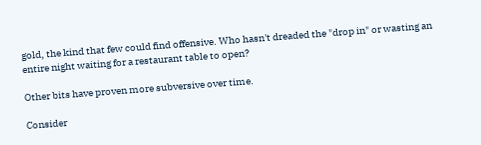gold, the kind that few could find offensive. Who hasn't dreaded the "drop in" or wasting an entire night waiting for a restaurant table to open?

Other bits have proven more subversive over time.

Consider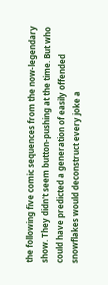the following five comic sequences from the now-legendary show. They didn't seem button-pushing at the time. But who could have predicted a generation of easily offended snowflakes would deconstruct every joke a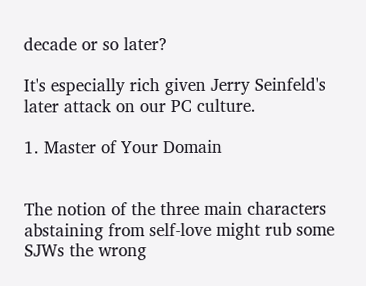decade or so later?

It's especially rich given Jerry Seinfeld's later attack on our PC culture.

1. Master of Your Domain


The notion of the three main characters abstaining from self-love might rub some SJWs the wrong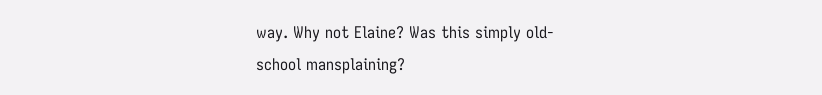way. Why not Elaine? Was this simply old-school mansplaining?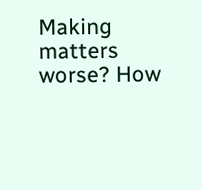Making matters worse? How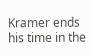Kramer ends his time in the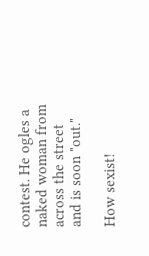contest. He ogles a naked woman from across the street and is soon "out."

How sexist!